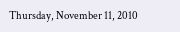Thursday, November 11, 2010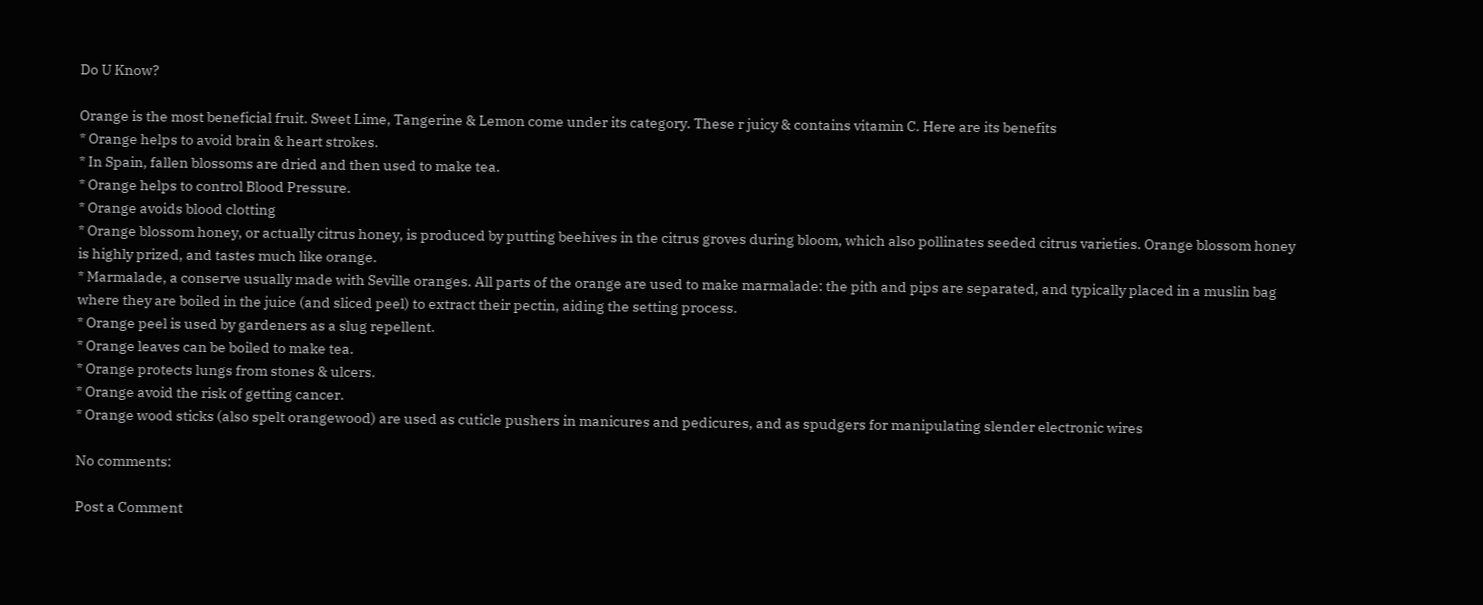Do U Know?

Orange is the most beneficial fruit. Sweet Lime, Tangerine & Lemon come under its category. These r juicy & contains vitamin C. Here are its benefits
* Orange helps to avoid brain & heart strokes.
* In Spain, fallen blossoms are dried and then used to make tea.
* Orange helps to control Blood Pressure.
* Orange avoids blood clotting
* Orange blossom honey, or actually citrus honey, is produced by putting beehives in the citrus groves during bloom, which also pollinates seeded citrus varieties. Orange blossom honey is highly prized, and tastes much like orange.
* Marmalade, a conserve usually made with Seville oranges. All parts of the orange are used to make marmalade: the pith and pips are separated, and typically placed in a muslin bag where they are boiled in the juice (and sliced peel) to extract their pectin, aiding the setting process.
* Orange peel is used by gardeners as a slug repellent.
* Orange leaves can be boiled to make tea.
* Orange protects lungs from stones & ulcers.
* Orange avoid the risk of getting cancer.
* Orange wood sticks (also spelt orangewood) are used as cuticle pushers in manicures and pedicures, and as spudgers for manipulating slender electronic wires

No comments:

Post a Comment